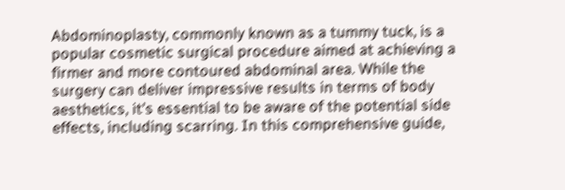Abdominoplasty, commonly known as a tummy tuck, is a popular cosmetic surgical procedure aimed at achieving a firmer and more contoured abdominal area. While the surgery can deliver impressive results in terms of body aesthetics, it’s essential to be aware of the potential side effects, including scarring. In this comprehensive guide,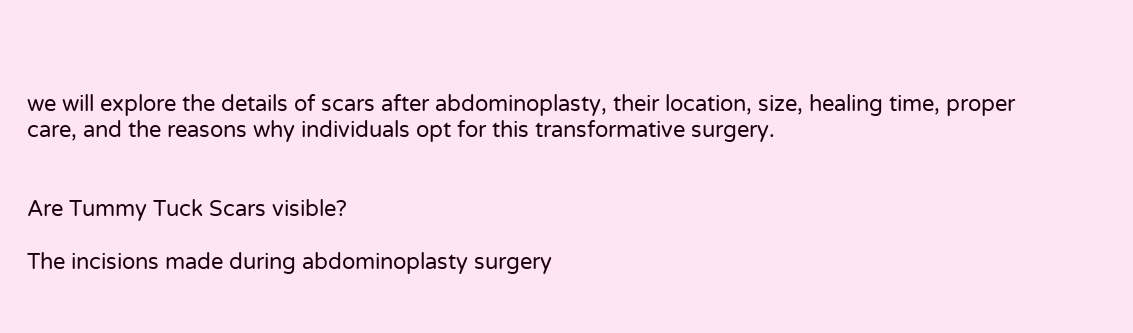we will explore the details of scars after abdominoplasty, their location, size, healing time, proper care, and the reasons why individuals opt for this transformative surgery.


Are Tummy Tuck Scars visible?

The incisions made during abdominoplasty surgery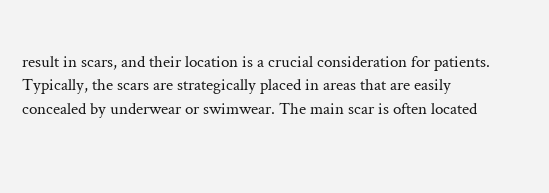result in scars, and their location is a crucial consideration for patients. Typically, the scars are strategically placed in areas that are easily concealed by underwear or swimwear. The main scar is often located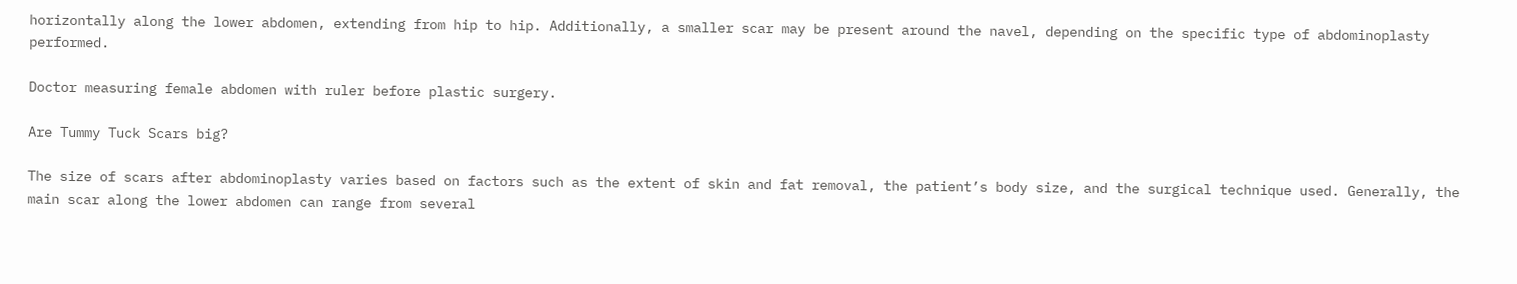horizontally along the lower abdomen, extending from hip to hip. Additionally, a smaller scar may be present around the navel, depending on the specific type of abdominoplasty performed.

Doctor measuring female abdomen with ruler before plastic surgery.

Are Tummy Tuck Scars big?

The size of scars after abdominoplasty varies based on factors such as the extent of skin and fat removal, the patient’s body size, and the surgical technique used. Generally, the main scar along the lower abdomen can range from several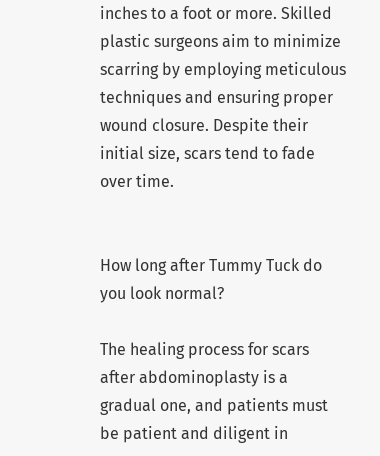inches to a foot or more. Skilled plastic surgeons aim to minimize scarring by employing meticulous techniques and ensuring proper wound closure. Despite their initial size, scars tend to fade over time.


How long after Tummy Tuck do you look normal?

The healing process for scars after abdominoplasty is a gradual one, and patients must be patient and diligent in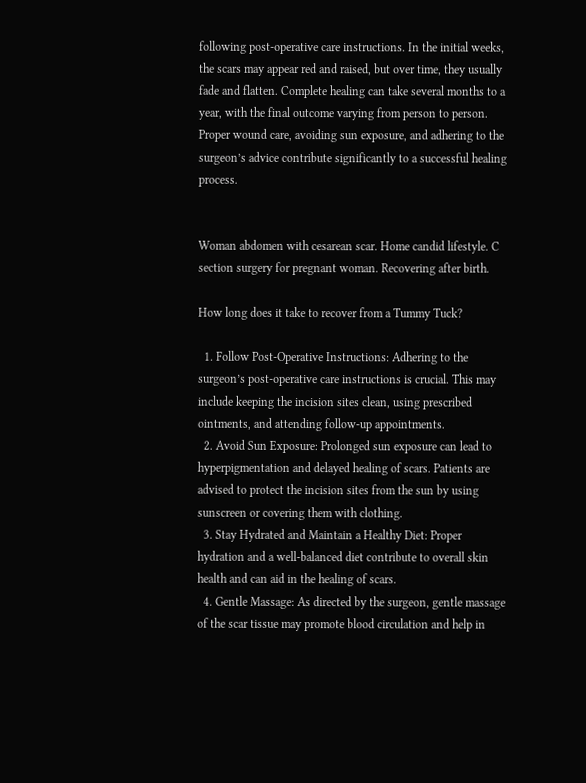following post-operative care instructions. In the initial weeks, the scars may appear red and raised, but over time, they usually fade and flatten. Complete healing can take several months to a year, with the final outcome varying from person to person. Proper wound care, avoiding sun exposure, and adhering to the surgeon’s advice contribute significantly to a successful healing process.


Woman abdomen with cesarean scar. Home candid lifestyle. C section surgery for pregnant woman. Recovering after birth.

How long does it take to recover from a Tummy Tuck?

  1. Follow Post-Operative Instructions: Adhering to the surgeon’s post-operative care instructions is crucial. This may include keeping the incision sites clean, using prescribed ointments, and attending follow-up appointments.
  2. Avoid Sun Exposure: Prolonged sun exposure can lead to hyperpigmentation and delayed healing of scars. Patients are advised to protect the incision sites from the sun by using sunscreen or covering them with clothing.
  3. Stay Hydrated and Maintain a Healthy Diet: Proper hydration and a well-balanced diet contribute to overall skin health and can aid in the healing of scars.
  4. Gentle Massage: As directed by the surgeon, gentle massage of the scar tissue may promote blood circulation and help in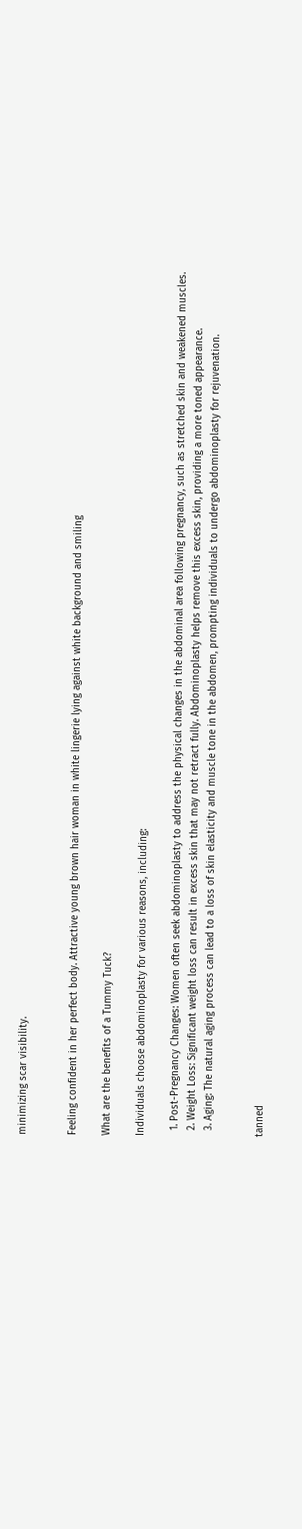minimizing scar visibility.


Feeling confident in her perfect body. Attractive young brown hair woman in white lingerie lying against white background and smiling

What are the benefits of a Tummy Tuck?

Individuals choose abdominoplasty for various reasons, including:

  1. Post-Pregnancy Changes: Women often seek abdominoplasty to address the physical changes in the abdominal area following pregnancy, such as stretched skin and weakened muscles.
  2. Weight Loss: Significant weight loss can result in excess skin that may not retract fully. Abdominoplasty helps remove this excess skin, providing a more toned appearance.
  3. Aging: The natural aging process can lead to a loss of skin elasticity and muscle tone in the abdomen, prompting individuals to undergo abdominoplasty for rejuvenation.


tanned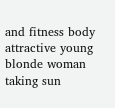and fitness body attractive young blonde woman taking sun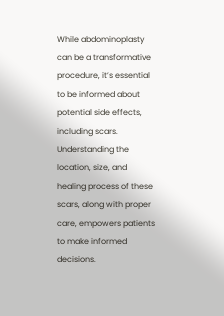While abdominoplasty can be a transformative procedure, it’s essential to be informed about potential side effects, including scars. Understanding the location, size, and healing process of these scars, along with proper care, empowers patients to make informed decisions.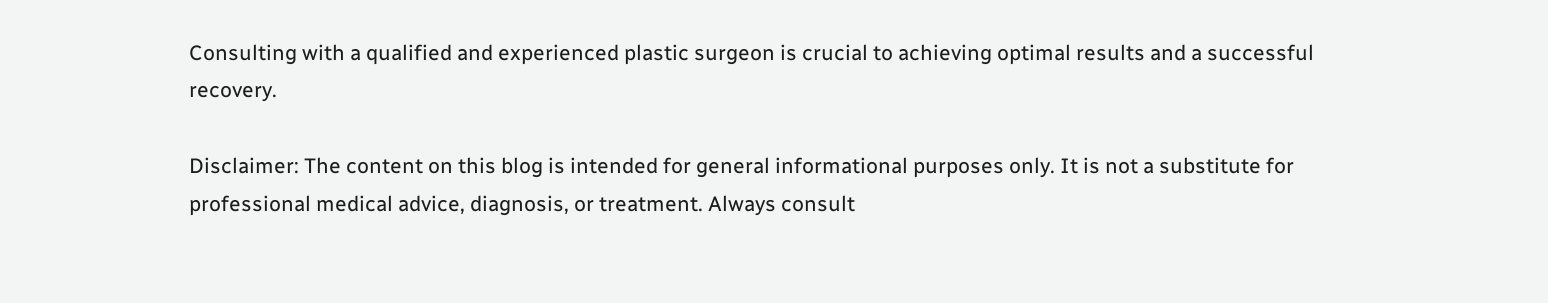Consulting with a qualified and experienced plastic surgeon is crucial to achieving optimal results and a successful recovery.

Disclaimer: The content on this blog is intended for general informational purposes only. It is not a substitute for professional medical advice, diagnosis, or treatment. Always consult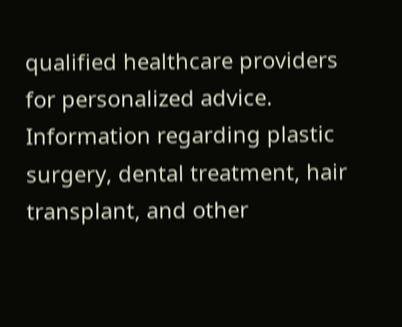qualified healthcare providers for personalized advice. Information regarding plastic surgery, dental treatment, hair transplant, and other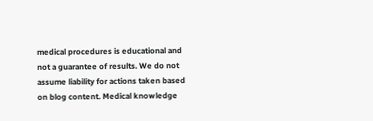medical procedures is educational and not a guarantee of results. We do not assume liability for actions taken based on blog content. Medical knowledge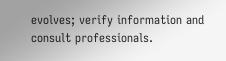evolves; verify information and consult professionals.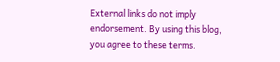External links do not imply endorsement. By using this blog, you agree to these terms.